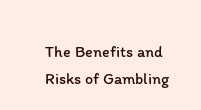The Benefits and Risks of Gambling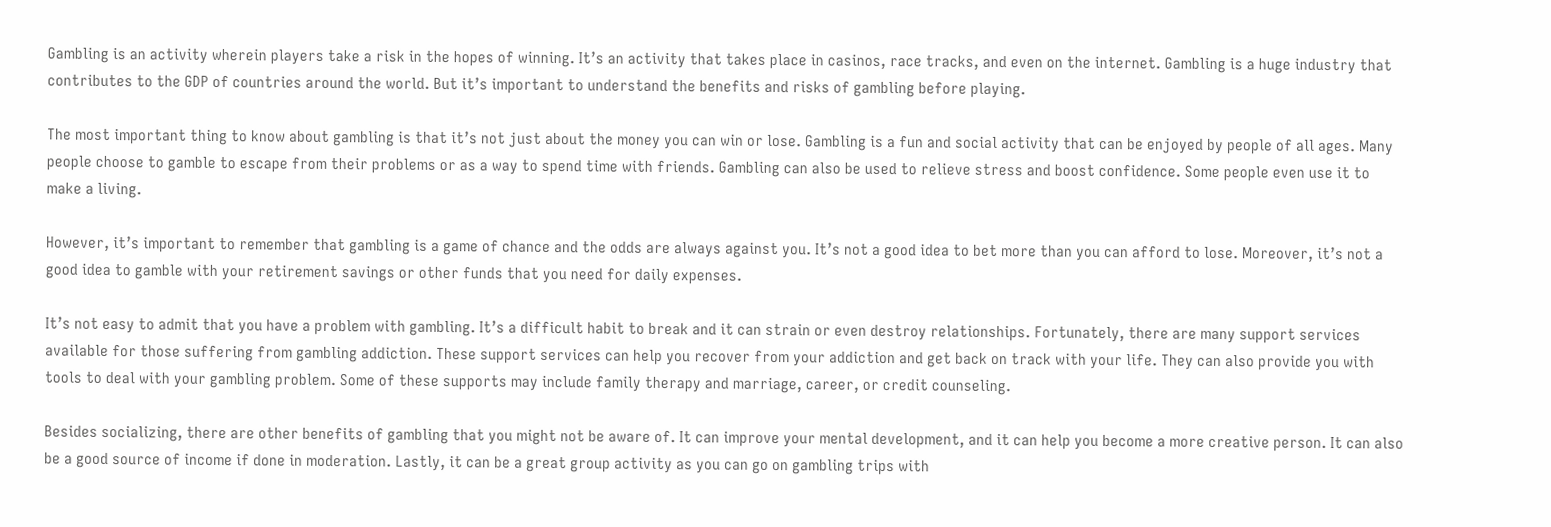Gambling is an activity wherein players take a risk in the hopes of winning. It’s an activity that takes place in casinos, race tracks, and even on the internet. Gambling is a huge industry that contributes to the GDP of countries around the world. But it’s important to understand the benefits and risks of gambling before playing.

The most important thing to know about gambling is that it’s not just about the money you can win or lose. Gambling is a fun and social activity that can be enjoyed by people of all ages. Many people choose to gamble to escape from their problems or as a way to spend time with friends. Gambling can also be used to relieve stress and boost confidence. Some people even use it to make a living.

However, it’s important to remember that gambling is a game of chance and the odds are always against you. It’s not a good idea to bet more than you can afford to lose. Moreover, it’s not a good idea to gamble with your retirement savings or other funds that you need for daily expenses.

It’s not easy to admit that you have a problem with gambling. It’s a difficult habit to break and it can strain or even destroy relationships. Fortunately, there are many support services available for those suffering from gambling addiction. These support services can help you recover from your addiction and get back on track with your life. They can also provide you with tools to deal with your gambling problem. Some of these supports may include family therapy and marriage, career, or credit counseling.

Besides socializing, there are other benefits of gambling that you might not be aware of. It can improve your mental development, and it can help you become a more creative person. It can also be a good source of income if done in moderation. Lastly, it can be a great group activity as you can go on gambling trips with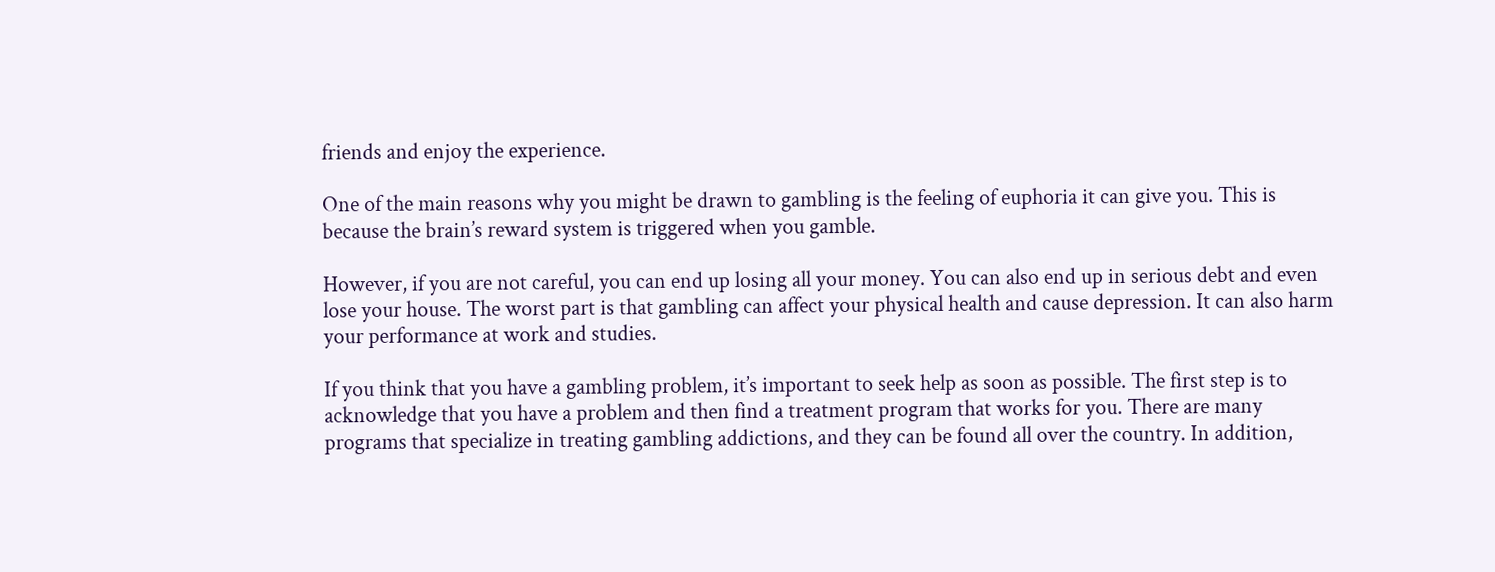friends and enjoy the experience.

One of the main reasons why you might be drawn to gambling is the feeling of euphoria it can give you. This is because the brain’s reward system is triggered when you gamble.

However, if you are not careful, you can end up losing all your money. You can also end up in serious debt and even lose your house. The worst part is that gambling can affect your physical health and cause depression. It can also harm your performance at work and studies.

If you think that you have a gambling problem, it’s important to seek help as soon as possible. The first step is to acknowledge that you have a problem and then find a treatment program that works for you. There are many programs that specialize in treating gambling addictions, and they can be found all over the country. In addition,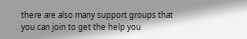there are also many support groups that you can join to get the help you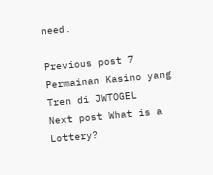need.

Previous post 7 Permainan Kasino yang Tren di JWTOGEL
Next post What is a Lottery?